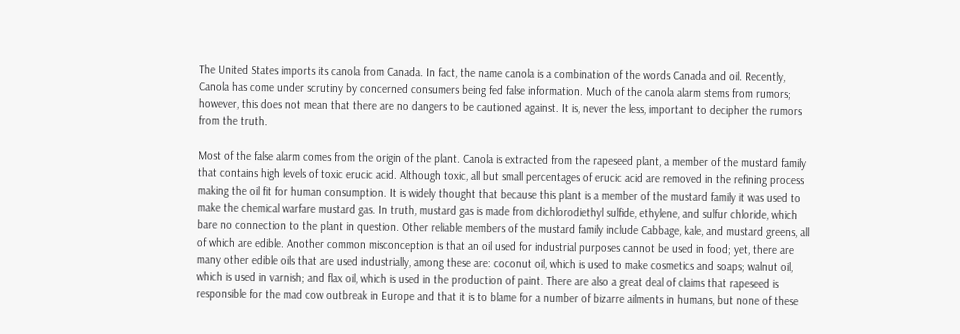The United States imports its canola from Canada. In fact, the name canola is a combination of the words Canada and oil. Recently, Canola has come under scrutiny by concerned consumers being fed false information. Much of the canola alarm stems from rumors; however, this does not mean that there are no dangers to be cautioned against. It is, never the less, important to decipher the rumors from the truth.

Most of the false alarm comes from the origin of the plant. Canola is extracted from the rapeseed plant, a member of the mustard family that contains high levels of toxic erucic acid. Although toxic, all but small percentages of erucic acid are removed in the refining process making the oil fit for human consumption. It is widely thought that because this plant is a member of the mustard family it was used to make the chemical warfare mustard gas. In truth, mustard gas is made from dichlorodiethyl sulfide, ethylene, and sulfur chloride, which bare no connection to the plant in question. Other reliable members of the mustard family include Cabbage, kale, and mustard greens, all of which are edible. Another common misconception is that an oil used for industrial purposes cannot be used in food; yet, there are many other edible oils that are used industrially, among these are: coconut oil, which is used to make cosmetics and soaps; walnut oil, which is used in varnish; and flax oil, which is used in the production of paint. There are also a great deal of claims that rapeseed is responsible for the mad cow outbreak in Europe and that it is to blame for a number of bizarre ailments in humans, but none of these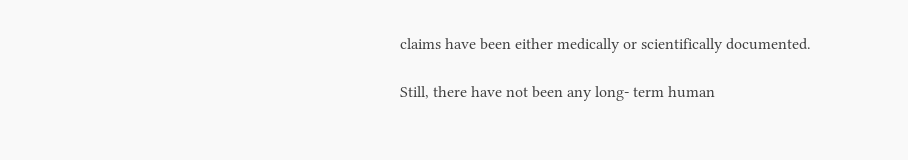claims have been either medically or scientifically documented.

Still, there have not been any long- term human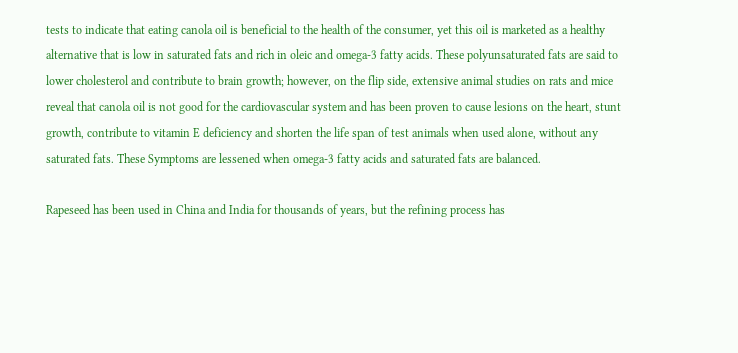tests to indicate that eating canola oil is beneficial to the health of the consumer, yet this oil is marketed as a healthy alternative that is low in saturated fats and rich in oleic and omega-3 fatty acids. These polyunsaturated fats are said to lower cholesterol and contribute to brain growth; however, on the flip side, extensive animal studies on rats and mice reveal that canola oil is not good for the cardiovascular system and has been proven to cause lesions on the heart, stunt growth, contribute to vitamin E deficiency and shorten the life span of test animals when used alone, without any saturated fats. These Symptoms are lessened when omega-3 fatty acids and saturated fats are balanced.

Rapeseed has been used in China and India for thousands of years, but the refining process has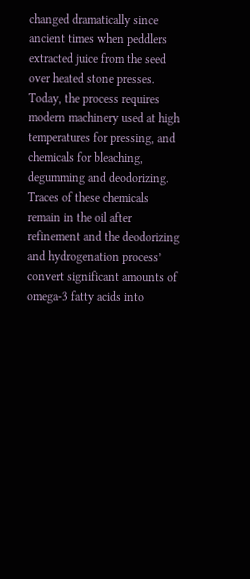changed dramatically since ancient times when peddlers extracted juice from the seed over heated stone presses. Today, the process requires modern machinery used at high temperatures for pressing, and chemicals for bleaching, degumming and deodorizing. Traces of these chemicals remain in the oil after refinement and the deodorizing and hydrogenation process’ convert significant amounts of omega-3 fatty acids into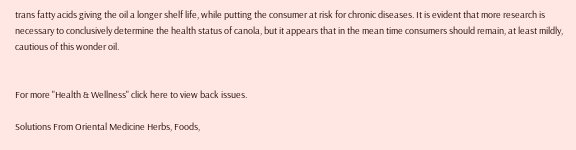trans fatty acids giving the oil a longer shelf life, while putting the consumer at risk for chronic diseases. It is evident that more research is necessary to conclusively determine the health status of canola, but it appears that in the mean time consumers should remain, at least mildly, cautious of this wonder oil.


For more "Health & Wellness" click here to view back issues.

Solutions From Oriental Medicine Herbs, Foods,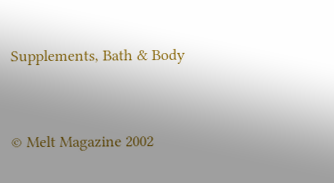Supplements, Bath & Body


© Melt Magazine 2002